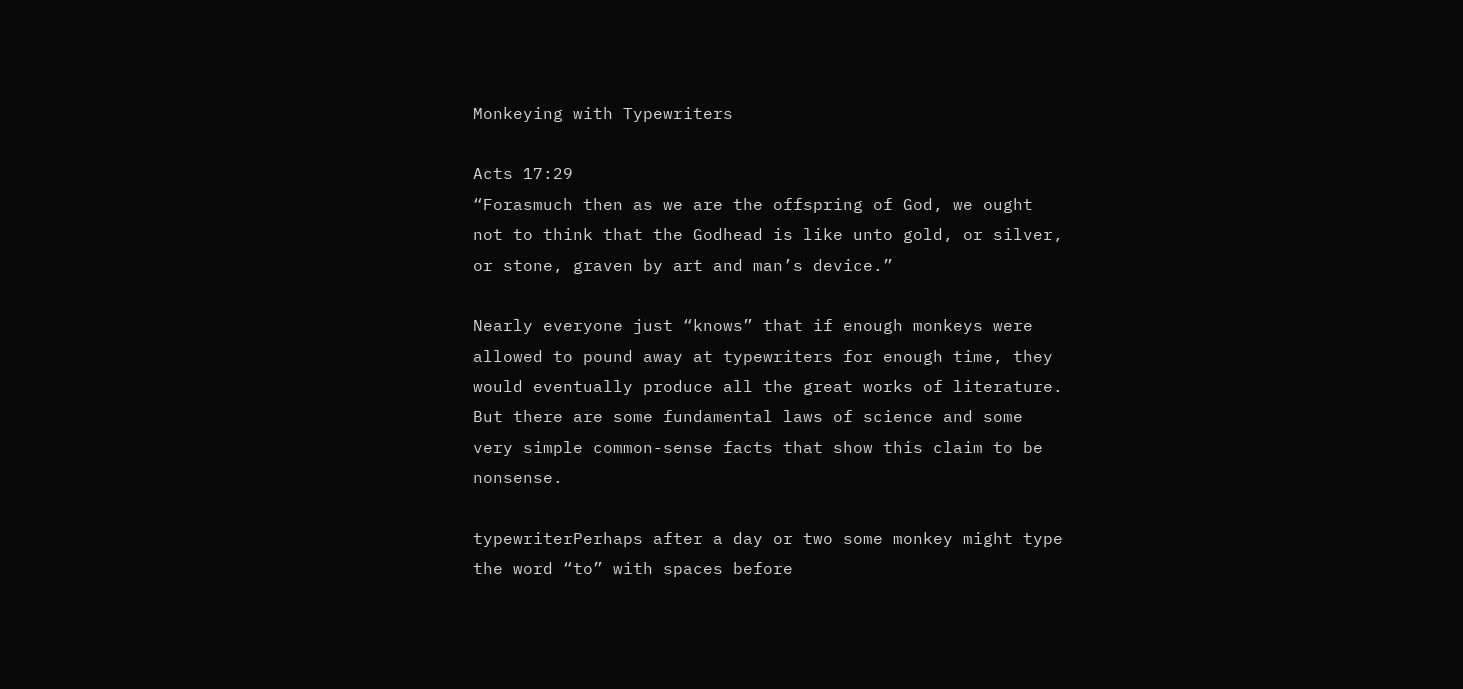Monkeying with Typewriters

Acts 17:29
“Forasmuch then as we are the offspring of God, we ought not to think that the Godhead is like unto gold, or silver, or stone, graven by art and man’s device.”

Nearly everyone just “knows” that if enough monkeys were allowed to pound away at typewriters for enough time, they would eventually produce all the great works of literature. But there are some fundamental laws of science and some very simple common-sense facts that show this claim to be nonsense.

typewriterPerhaps after a day or two some monkey might type the word “to” with spaces before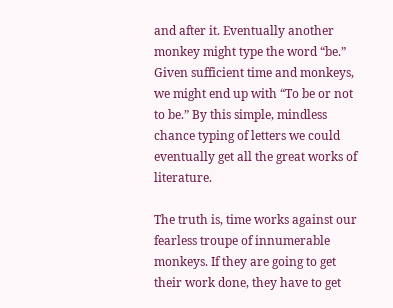and after it. Eventually another monkey might type the word “be.” Given sufficient time and monkeys, we might end up with “To be or not to be.” By this simple, mindless chance typing of letters we could eventually get all the great works of literature.

The truth is, time works against our fearless troupe of innumerable monkeys. If they are going to get their work done, they have to get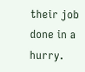their job done in a hurry.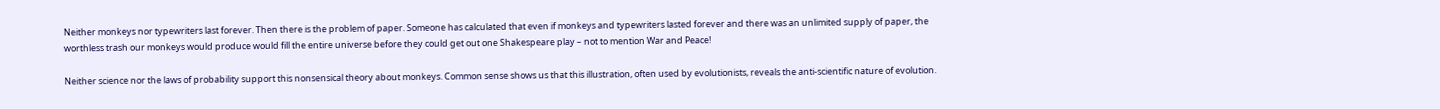Neither monkeys nor typewriters last forever. Then there is the problem of paper. Someone has calculated that even if monkeys and typewriters lasted forever and there was an unlimited supply of paper, the worthless trash our monkeys would produce would fill the entire universe before they could get out one Shakespeare play – not to mention War and Peace!

Neither science nor the laws of probability support this nonsensical theory about monkeys. Common sense shows us that this illustration, often used by evolutionists, reveals the anti-scientific nature of evolution.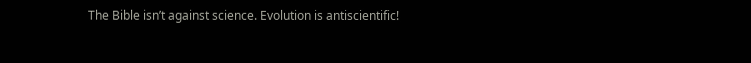The Bible isn’t against science. Evolution is antiscientific!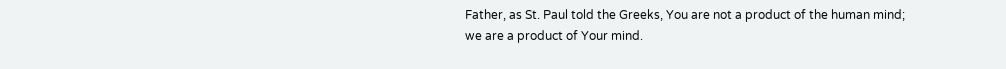Father, as St. Paul told the Greeks, You are not a product of the human mind; we are a product of Your mind.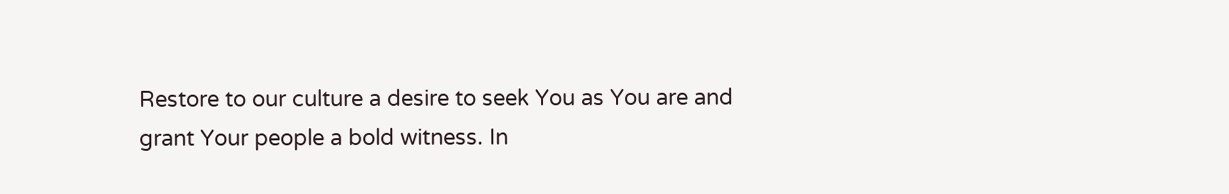Restore to our culture a desire to seek You as You are and grant Your people a bold witness. In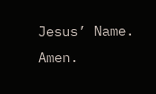Jesus’ Name. Amen.